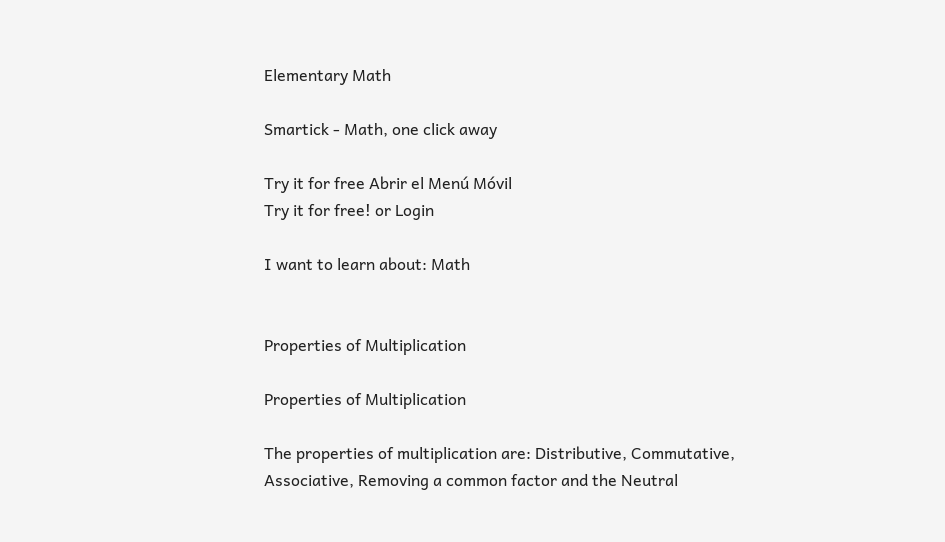Elementary Math

Smartick - Math, one click away

Try it for free Abrir el Menú Móvil
Try it for free! or Login

I want to learn about: Math


Properties of Multiplication

Properties of Multiplication

The properties of multiplication are: Distributive, Commutative, Associative, Removing a common factor and the Neutral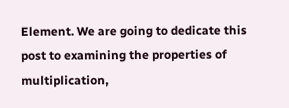Element. We are going to dedicate this post to examining the properties of multiplication,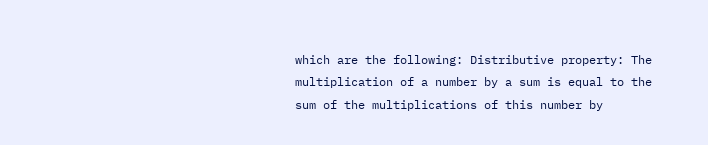which are the following: Distributive property: The multiplication of a number by a sum is equal to the sum of the multiplications of this number by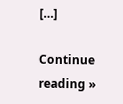[…]

Continue reading »